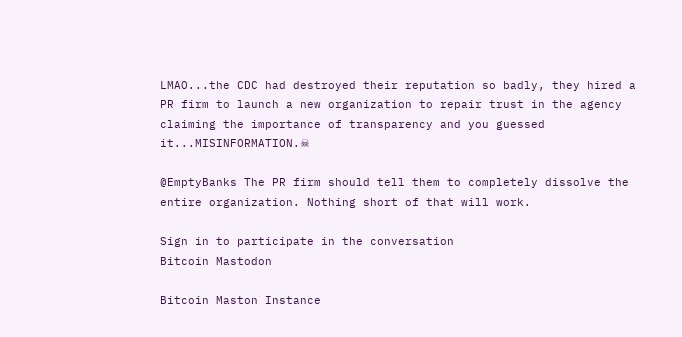LMAO...the CDC had destroyed their reputation so badly, they hired a PR firm to launch a new organization to repair trust in the agency claiming the importance of transparency and you guessed it...MISINFORMATION.☠

@EmptyBanks The PR firm should tell them to completely dissolve the entire organization. Nothing short of that will work.

Sign in to participate in the conversation
Bitcoin Mastodon

Bitcoin Maston Instance